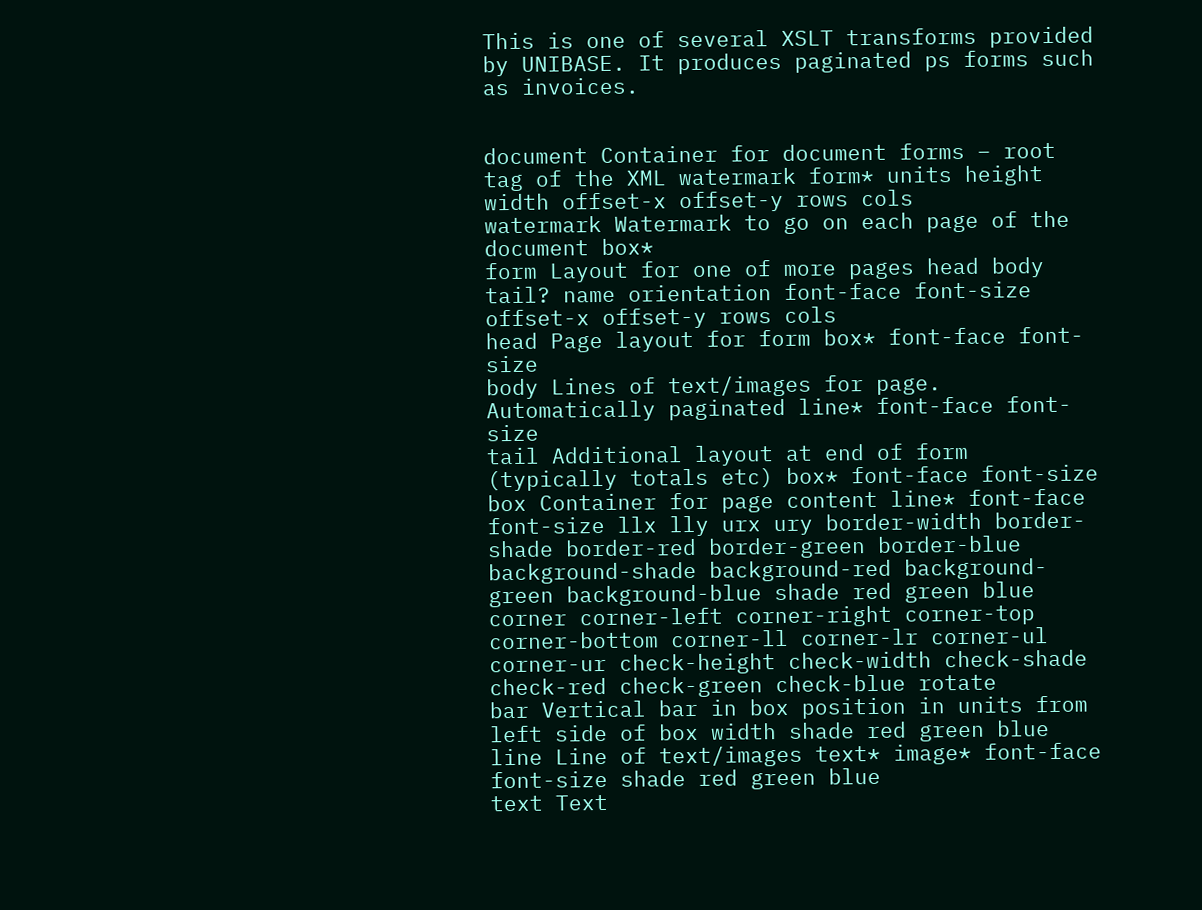This is one of several XSLT transforms provided by UNIBASE. It produces paginated ps forms such as invoices.


document Container for document forms – root tag of the XML watermark form* units height width offset-x offset-y rows cols
watermark Watermark to go on each page of the document box*
form Layout for one of more pages head body tail? name orientation font-face font-size offset-x offset-y rows cols
head Page layout for form box* font-face font-size
body Lines of text/images for page. Automatically paginated line* font-face font-size
tail Additional layout at end of form (typically totals etc) box* font-face font-size
box Container for page content line* font-face font-size llx lly urx ury border-width border-shade border-red border-green border-blue background-shade background-red background-green background-blue shade red green blue corner corner-left corner-right corner-top corner-bottom corner-ll corner-lr corner-ul corner-ur check-height check-width check-shade check-red check-green check-blue rotate
bar Vertical bar in box position in units from left side of box width shade red green blue
line Line of text/images text* image* font-face font-size shade red green blue
text Text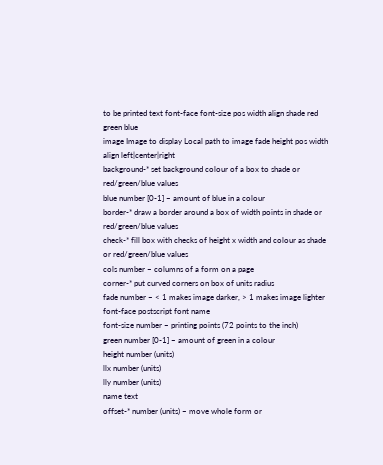to be printed text font-face font-size pos width align shade red green blue
image Image to display Local path to image fade height pos width
align left|center|right
background-* set background colour of a box to shade or red/green/blue values
blue number [0-1] – amount of blue in a colour
border-* draw a border around a box of width points in shade or red/green/blue values
check-* fill box with checks of height x width and colour as shade or red/green/blue values
cols number – columns of a form on a page
corner-* put curved corners on box of units radius
fade number – < 1 makes image darker, > 1 makes image lighter
font-face postscript font name
font-size number – printing points (72 points to the inch)
green number [0-1] – amount of green in a colour
height number (units)
llx number (units)
lly number (units)
name text
offset-* number (units) – move whole form or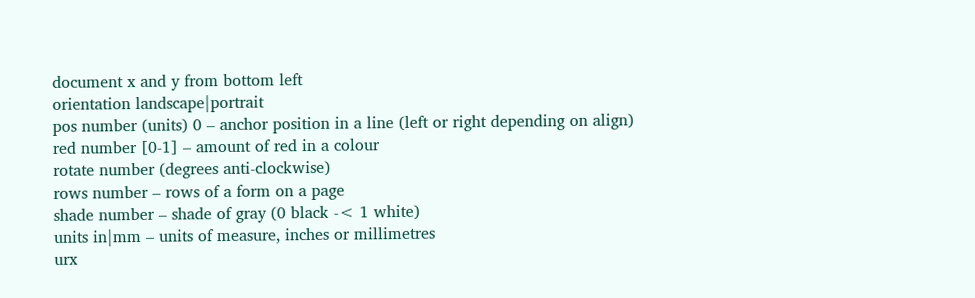document x and y from bottom left
orientation landscape|portrait
pos number (units) 0 – anchor position in a line (left or right depending on align)
red number [0-1] – amount of red in a colour
rotate number (degrees anti-clockwise)
rows number – rows of a form on a page
shade number – shade of gray (0 black -< 1 white)
units in|mm – units of measure, inches or millimetres
urx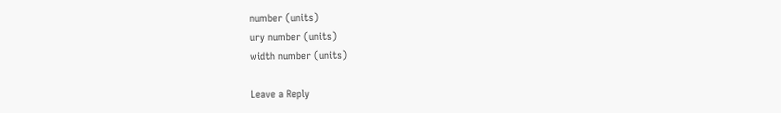number (units)
ury number (units)
width number (units)

Leave a Reply